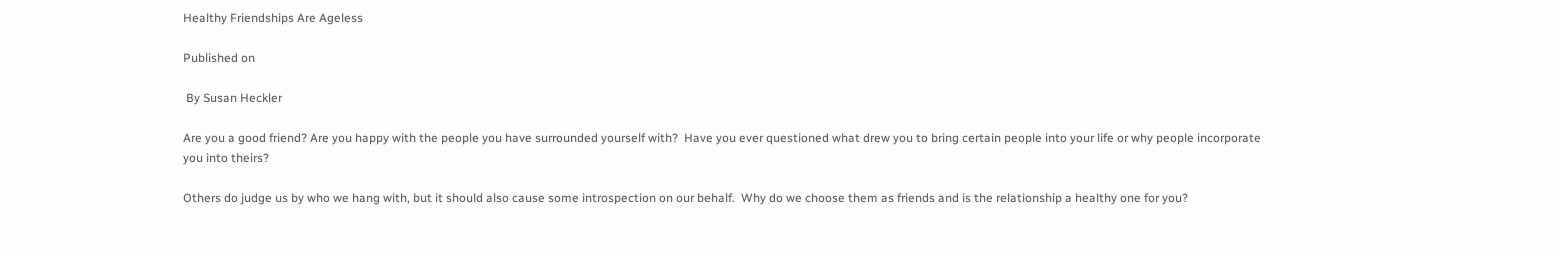Healthy Friendships Are Ageless

Published on

 By Susan Heckler

Are you a good friend? Are you happy with the people you have surrounded yourself with?  Have you ever questioned what drew you to bring certain people into your life or why people incorporate you into theirs?

Others do judge us by who we hang with, but it should also cause some introspection on our behalf.  Why do we choose them as friends and is the relationship a healthy one for you?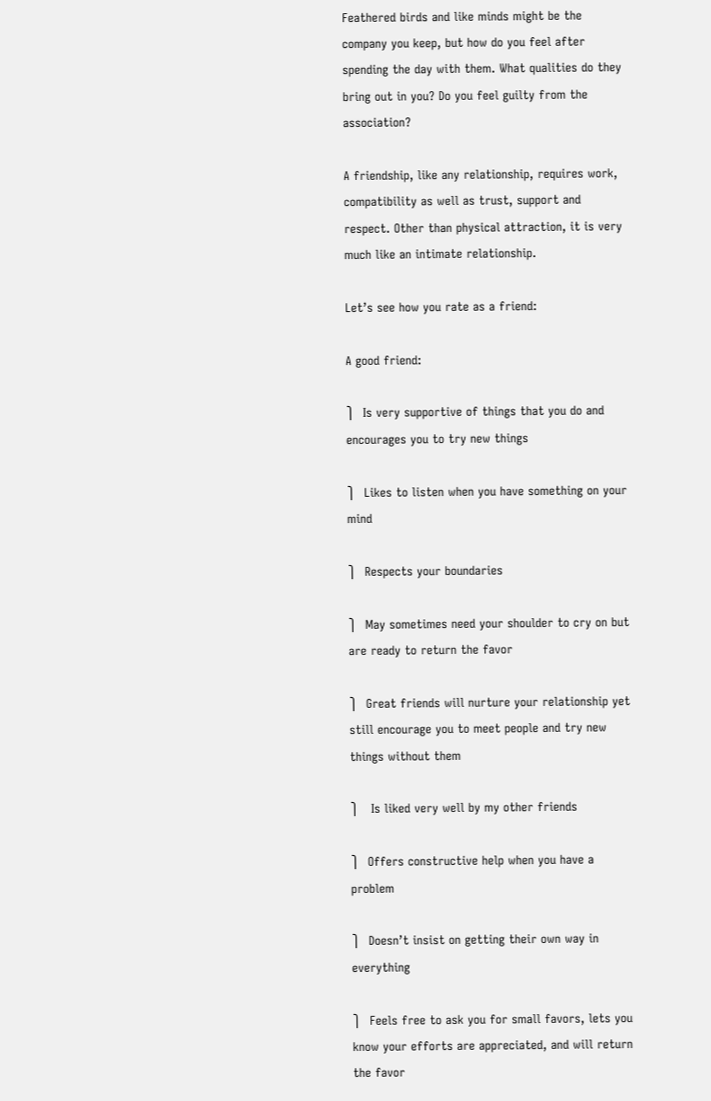Feathered birds and like minds might be the company you keep, but how do you feel after spending the day with them. What qualities do they bring out in you? Do you feel guilty from the association?

A friendship, like any relationship, requires work, compatibility as well as trust, support and respect. Other than physical attraction, it is very much like an intimate relationship.

Let’s see how you rate as a friend:

A good friend:

⎫  Is very supportive of things that you do and encourages you to try new things

⎫  Likes to listen when you have something on your mind

⎫  Respects your boundaries

⎫  May sometimes need your shoulder to cry on but are ready to return the favor

⎫  Great friends will nurture your relationship yet still encourage you to meet people and try new things without them

⎫   Is liked very well by my other friends

⎫  Offers constructive help when you have a problem

⎫  Doesn’t insist on getting their own way in everything

⎫  Feels free to ask you for small favors, lets you know your efforts are appreciated, and will return the favor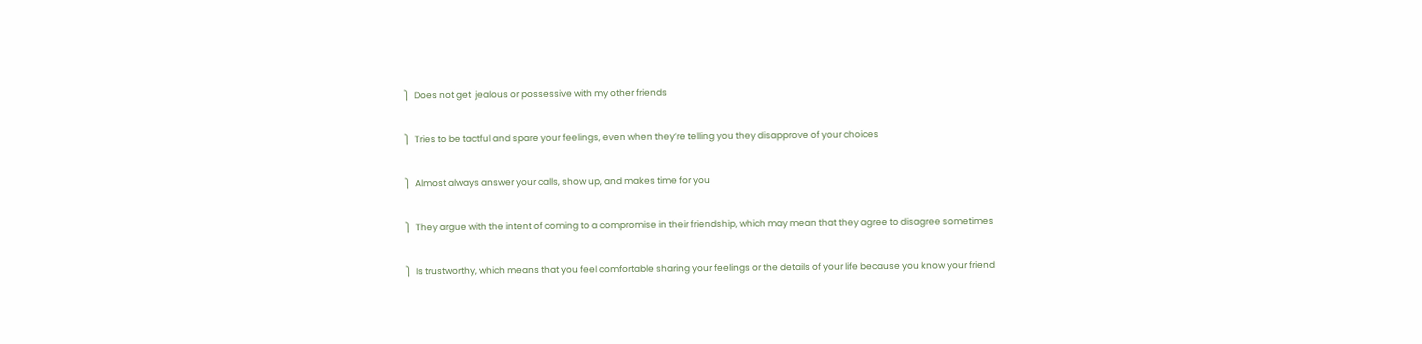⎫  Does not get  jealous or possessive with my other friends

⎫  Tries to be tactful and spare your feelings, even when they’re telling you they disapprove of your choices

⎫  Almost always answer your calls, show up, and makes time for you

⎫  They argue with the intent of coming to a compromise in their friendship, which may mean that they agree to disagree sometimes

⎫  Is trustworthy, which means that you feel comfortable sharing your feelings or the details of your life because you know your friend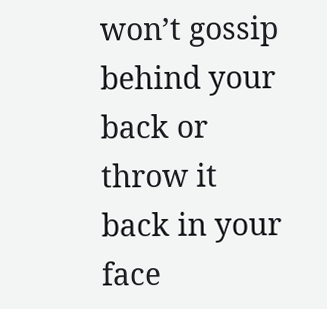won’t gossip   behind your back or throw it back in your face